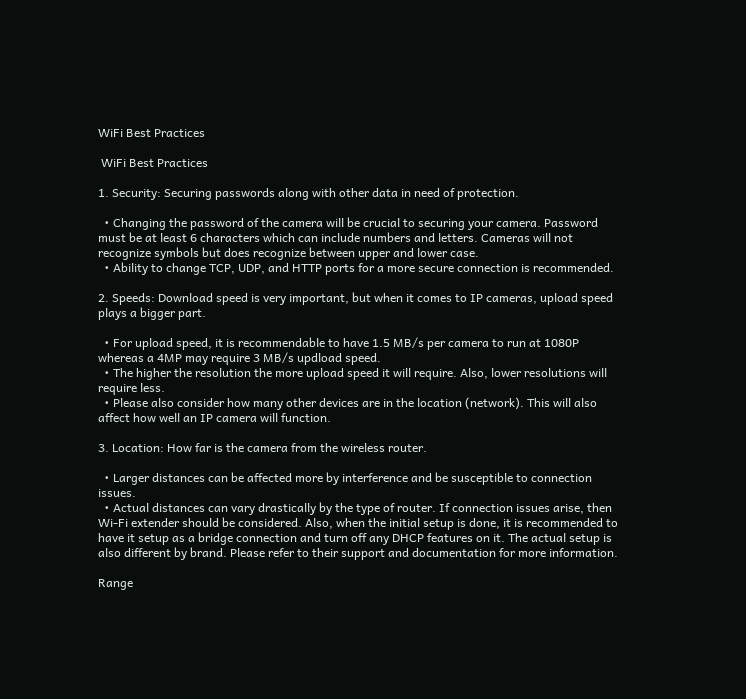WiFi Best Practices

 WiFi Best Practices

1. Security: Securing passwords along with other data in need of protection.

  • Changing the password of the camera will be crucial to securing your camera. Password must be at least 6 characters which can include numbers and letters. Cameras will not recognize symbols but does recognize between upper and lower case.
  • Ability to change TCP, UDP, and HTTP ports for a more secure connection is recommended.

2. Speeds: Download speed is very important, but when it comes to IP cameras, upload speed plays a bigger part.

  • For upload speed, it is recommendable to have 1.5 MB/s per camera to run at 1080P whereas a 4MP may require 3 MB/s updload speed.
  • The higher the resolution the more upload speed it will require. Also, lower resolutions will require less.
  • Please also consider how many other devices are in the location (network). This will also affect how well an IP camera will function.

3. Location: How far is the camera from the wireless router.

  • Larger distances can be affected more by interference and be susceptible to connection issues.
  • Actual distances can vary drastically by the type of router. If connection issues arise, then Wi-Fi extender should be considered. Also, when the initial setup is done, it is recommended to have it setup as a bridge connection and turn off any DHCP features on it. The actual setup is also different by brand. Please refer to their support and documentation for more information.

Range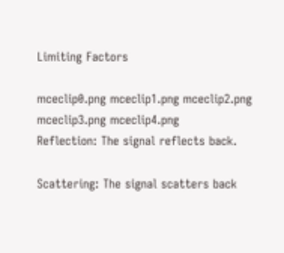Limiting Factors

mceclip0.png mceclip1.png mceclip2.png mceclip3.png mceclip4.png
Reflection: The signal reflects back.

Scattering: The signal scatters back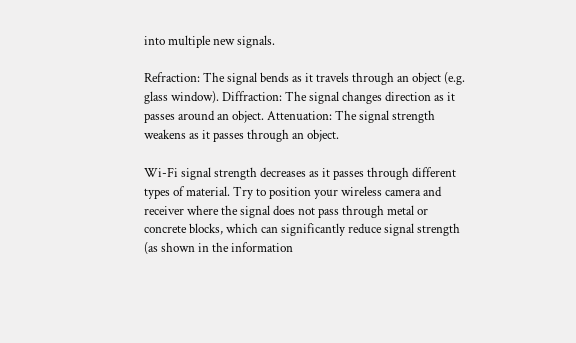into multiple new signals.

Refraction: The signal bends as it travels through an object (e.g. glass window). Diffraction: The signal changes direction as it passes around an object. Attenuation: The signal strength weakens as it passes through an object.

Wi-Fi signal strength decreases as it passes through different types of material. Try to position your wireless camera and receiver where the signal does not pass through metal or concrete blocks, which can significantly reduce signal strength (as shown in the information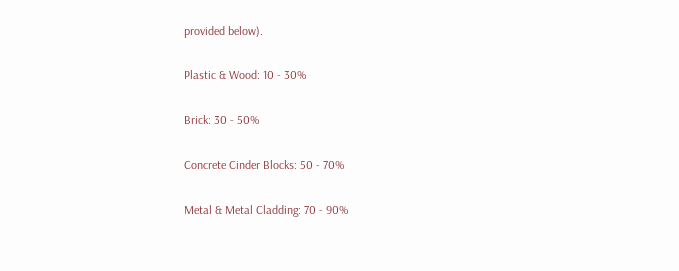provided below).

Plastic & Wood: 10 - 30%

Brick: 30 - 50%

Concrete Cinder Blocks: 50 - 70%

Metal & Metal Cladding: 70 - 90%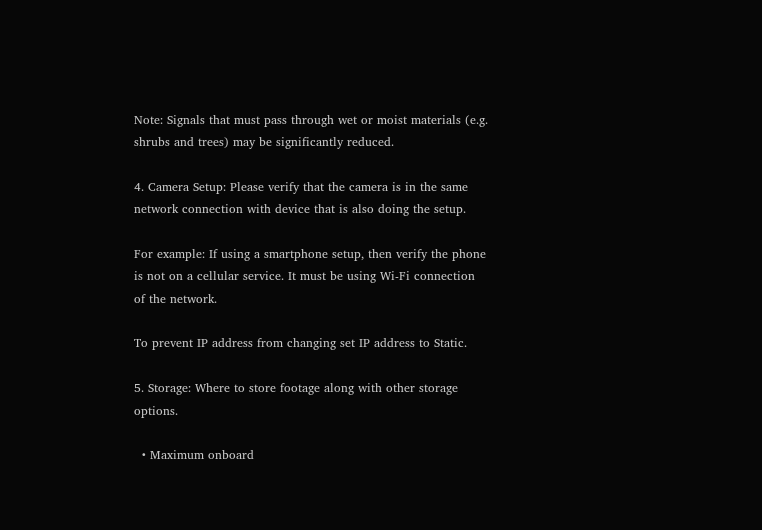Note: Signals that must pass through wet or moist materials (e.g. shrubs and trees) may be significantly reduced.

4. Camera Setup: Please verify that the camera is in the same network connection with device that is also doing the setup.

For example: If using a smartphone setup, then verify the phone is not on a cellular service. It must be using Wi-Fi connection of the network.

To prevent IP address from changing set IP address to Static.

5. Storage: Where to store footage along with other storage options.

  • Maximum onboard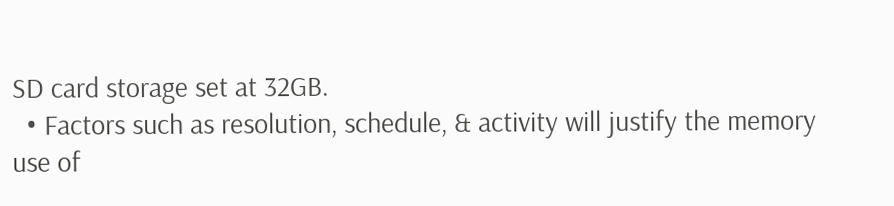SD card storage set at 32GB.
  • Factors such as resolution, schedule, & activity will justify the memory use of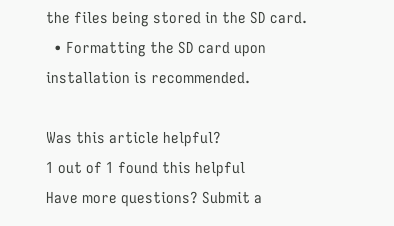the files being stored in the SD card.
  • Formatting the SD card upon installation is recommended.

Was this article helpful?
1 out of 1 found this helpful
Have more questions? Submit a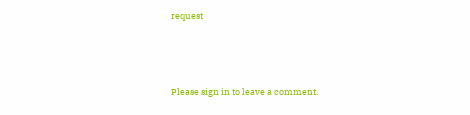request



Please sign in to leave a comment.